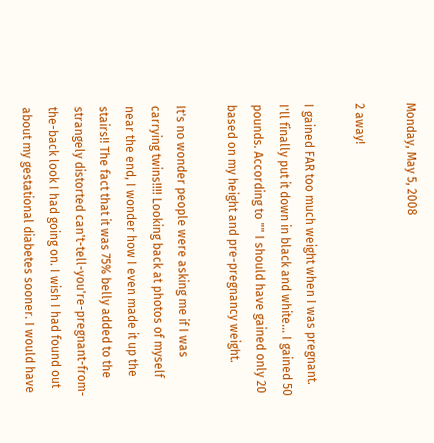Monday, May 5, 2008

2 away!

I gained FAR too much weight when I was pregnant. I'll finally put it down in black and white... I gained 50 pounds. According to "" I should have gained only 20 based on my height and pre-pregnancy weight.

It's no wonder people were asking me if I was carrying twins!!!! Looking back at photos of myself near the end, I wonder how I even made it up the stairs!! The fact that it was 75% belly added to the strangely distorted can't-tell-you're-pregnant-from-the-back look I had going on. I wish I had found out about my gestational diabetes sooner. I would have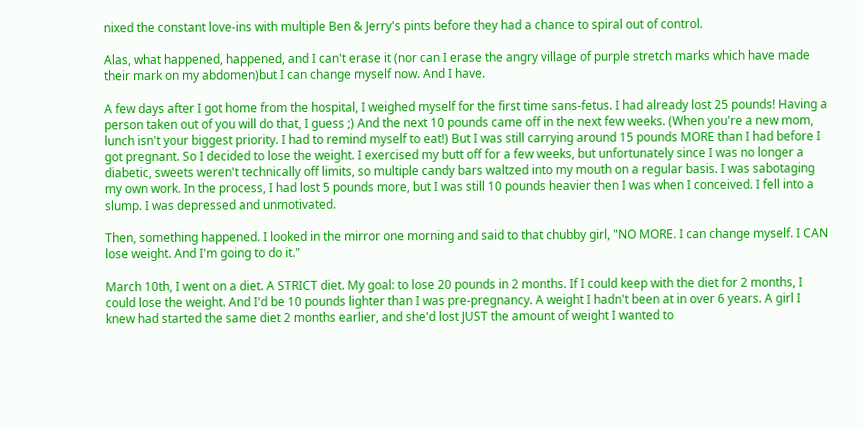nixed the constant love-ins with multiple Ben & Jerry's pints before they had a chance to spiral out of control.

Alas, what happened, happened, and I can't erase it (nor can I erase the angry village of purple stretch marks which have made their mark on my abdomen)but I can change myself now. And I have.

A few days after I got home from the hospital, I weighed myself for the first time sans-fetus. I had already lost 25 pounds! Having a person taken out of you will do that, I guess ;) And the next 10 pounds came off in the next few weeks. (When you're a new mom, lunch isn't your biggest priority. I had to remind myself to eat!) But I was still carrying around 15 pounds MORE than I had before I got pregnant. So I decided to lose the weight. I exercised my butt off for a few weeks, but unfortunately since I was no longer a diabetic, sweets weren't technically off limits, so multiple candy bars waltzed into my mouth on a regular basis. I was sabotaging my own work. In the process, I had lost 5 pounds more, but I was still 10 pounds heavier then I was when I conceived. I fell into a slump. I was depressed and unmotivated.

Then, something happened. I looked in the mirror one morning and said to that chubby girl, "NO MORE. I can change myself. I CAN lose weight. And I'm going to do it."

March 10th, I went on a diet. A STRICT diet. My goal: to lose 20 pounds in 2 months. If I could keep with the diet for 2 months, I could lose the weight. And I'd be 10 pounds lighter than I was pre-pregnancy. A weight I hadn't been at in over 6 years. A girl I knew had started the same diet 2 months earlier, and she'd lost JUST the amount of weight I wanted to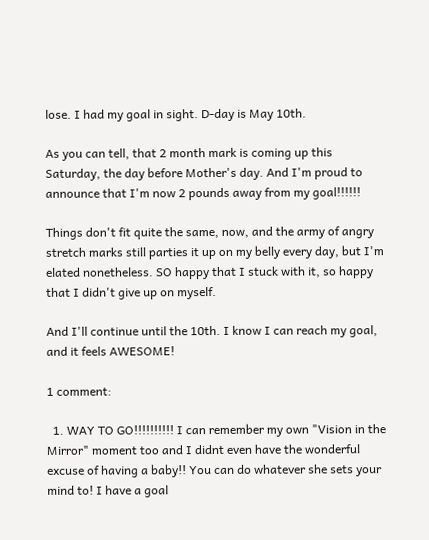lose. I had my goal in sight. D-day is May 10th.

As you can tell, that 2 month mark is coming up this Saturday, the day before Mother's day. And I'm proud to announce that I'm now 2 pounds away from my goal!!!!!!

Things don't fit quite the same, now, and the army of angry stretch marks still parties it up on my belly every day, but I'm elated nonetheless. SO happy that I stuck with it, so happy that I didn't give up on myself.

And I'll continue until the 10th. I know I can reach my goal, and it feels AWESOME!

1 comment:

  1. WAY TO GO!!!!!!!!!! I can remember my own "Vision in the Mirror" moment too and I didnt even have the wonderful excuse of having a baby!! You can do whatever she sets your mind to! I have a goal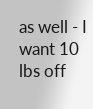as well - I want 10 lbs off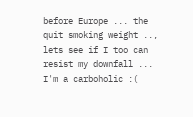before Europe ... the quit smoking weight .., lets see if I too can resist my downfall ... I'm a carboholic :(